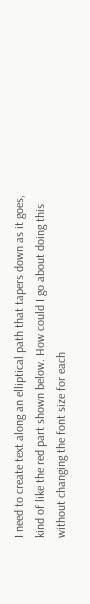I need to create text along an elliptical path that tapers down as it goes, kind of like the red part shown below. How could I go about doing this without changing the font size for each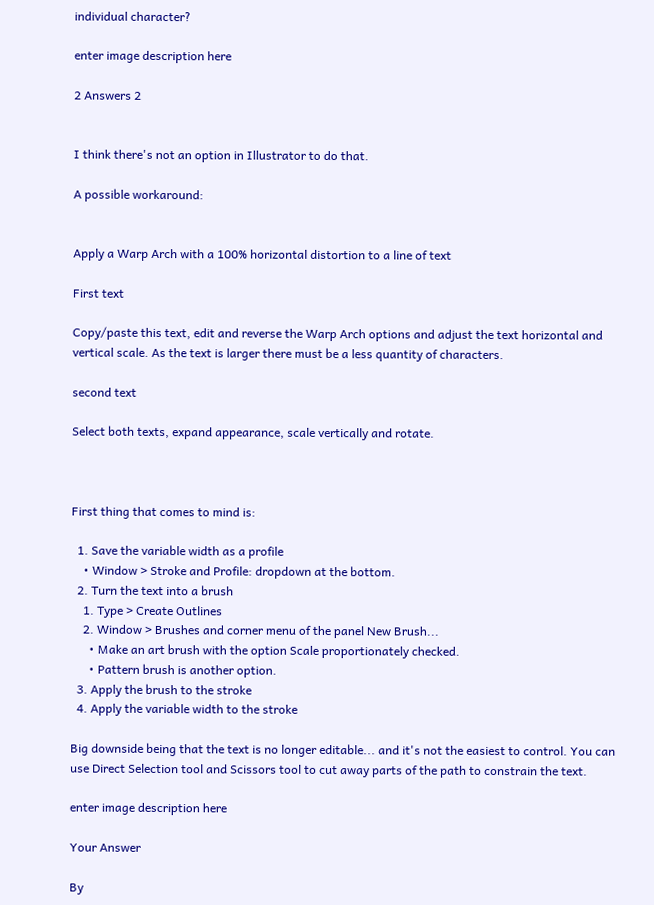individual character?

enter image description here

2 Answers 2


I think there's not an option in Illustrator to do that.

A possible workaround:


Apply a Warp Arch with a 100% horizontal distortion to a line of text

First text

Copy/paste this text, edit and reverse the Warp Arch options and adjust the text horizontal and vertical scale. As the text is larger there must be a less quantity of characters.

second text

Select both texts, expand appearance, scale vertically and rotate.



First thing that comes to mind is:

  1. Save the variable width as a profile
    • Window > Stroke and Profile: dropdown at the bottom.
  2. Turn the text into a brush
    1. Type > Create Outlines
    2. Window > Brushes and corner menu of the panel New Brush...
      • Make an art brush with the option Scale proportionately checked.
      • Pattern brush is another option.
  3. Apply the brush to the stroke
  4. Apply the variable width to the stroke

Big downside being that the text is no longer editable... and it's not the easiest to control. You can use Direct Selection tool and Scissors tool to cut away parts of the path to constrain the text.

enter image description here

Your Answer

By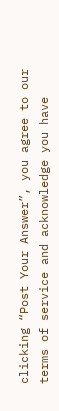clicking “Post Your Answer”, you agree to our terms of service and acknowledge you have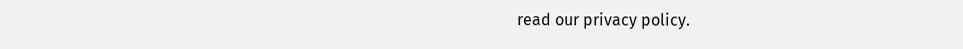read our privacy policy.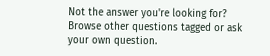Not the answer you're looking for? Browse other questions tagged or ask your own question.